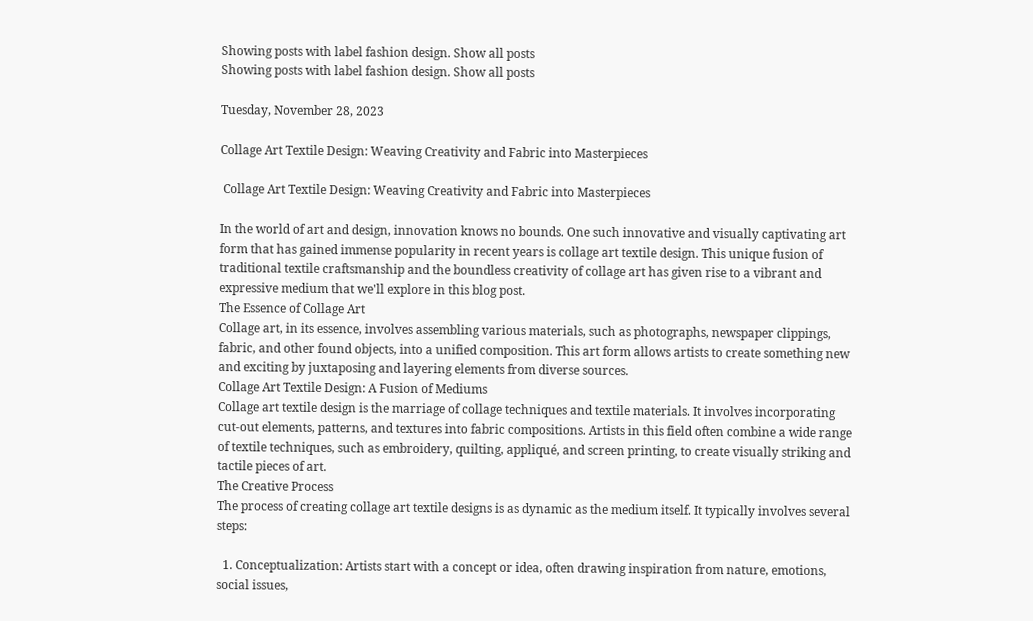Showing posts with label fashion design. Show all posts
Showing posts with label fashion design. Show all posts

Tuesday, November 28, 2023

Collage Art Textile Design: Weaving Creativity and Fabric into Masterpieces

 Collage Art Textile Design: Weaving Creativity and Fabric into Masterpieces

In the world of art and design, innovation knows no bounds. One such innovative and visually captivating art form that has gained immense popularity in recent years is collage art textile design. This unique fusion of traditional textile craftsmanship and the boundless creativity of collage art has given rise to a vibrant and expressive medium that we'll explore in this blog post.
The Essence of Collage Art
Collage art, in its essence, involves assembling various materials, such as photographs, newspaper clippings, fabric, and other found objects, into a unified composition. This art form allows artists to create something new and exciting by juxtaposing and layering elements from diverse sources.
Collage Art Textile Design: A Fusion of Mediums
Collage art textile design is the marriage of collage techniques and textile materials. It involves incorporating cut-out elements, patterns, and textures into fabric compositions. Artists in this field often combine a wide range of textile techniques, such as embroidery, quilting, appliqué, and screen printing, to create visually striking and tactile pieces of art.
The Creative Process
The process of creating collage art textile designs is as dynamic as the medium itself. It typically involves several steps:

  1. Conceptualization: Artists start with a concept or idea, often drawing inspiration from nature, emotions, social issues,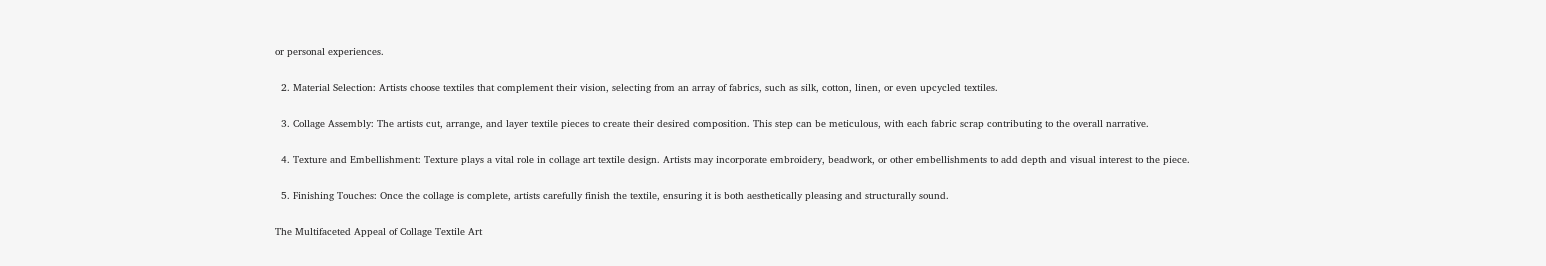or personal experiences.

  2. Material Selection: Artists choose textiles that complement their vision, selecting from an array of fabrics, such as silk, cotton, linen, or even upcycled textiles.

  3. Collage Assembly: The artists cut, arrange, and layer textile pieces to create their desired composition. This step can be meticulous, with each fabric scrap contributing to the overall narrative.

  4. Texture and Embellishment: Texture plays a vital role in collage art textile design. Artists may incorporate embroidery, beadwork, or other embellishments to add depth and visual interest to the piece.

  5. Finishing Touches: Once the collage is complete, artists carefully finish the textile, ensuring it is both aesthetically pleasing and structurally sound.

The Multifaceted Appeal of Collage Textile Art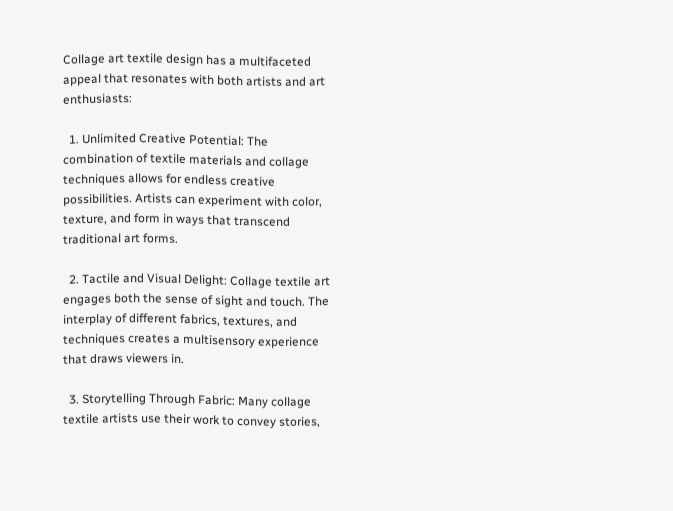Collage art textile design has a multifaceted appeal that resonates with both artists and art enthusiasts:

  1. Unlimited Creative Potential: The combination of textile materials and collage techniques allows for endless creative possibilities. Artists can experiment with color, texture, and form in ways that transcend traditional art forms.

  2. Tactile and Visual Delight: Collage textile art engages both the sense of sight and touch. The interplay of different fabrics, textures, and techniques creates a multisensory experience that draws viewers in.

  3. Storytelling Through Fabric: Many collage textile artists use their work to convey stories,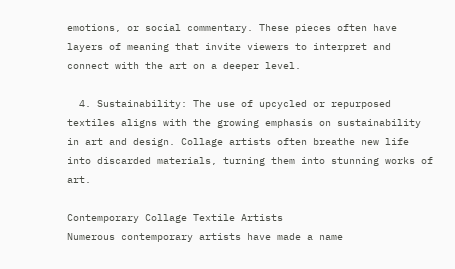emotions, or social commentary. These pieces often have layers of meaning that invite viewers to interpret and connect with the art on a deeper level.

  4. Sustainability: The use of upcycled or repurposed textiles aligns with the growing emphasis on sustainability in art and design. Collage artists often breathe new life into discarded materials, turning them into stunning works of art.

Contemporary Collage Textile Artists
Numerous contemporary artists have made a name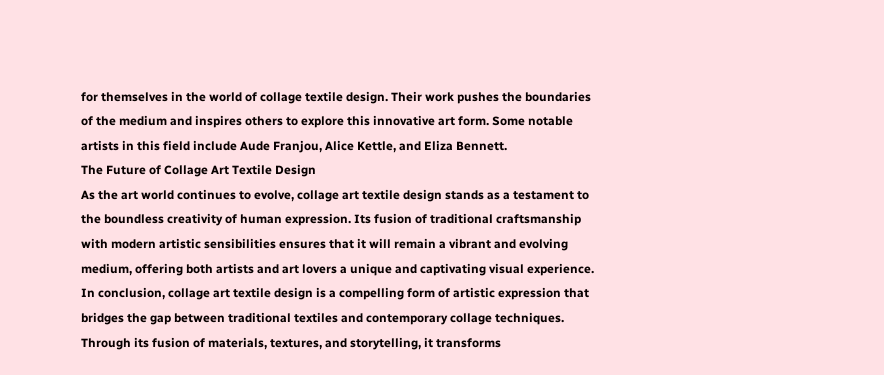for themselves in the world of collage textile design. Their work pushes the boundaries of the medium and inspires others to explore this innovative art form. Some notable artists in this field include Aude Franjou, Alice Kettle, and Eliza Bennett.
The Future of Collage Art Textile Design
As the art world continues to evolve, collage art textile design stands as a testament to the boundless creativity of human expression. Its fusion of traditional craftsmanship with modern artistic sensibilities ensures that it will remain a vibrant and evolving medium, offering both artists and art lovers a unique and captivating visual experience.
In conclusion, collage art textile design is a compelling form of artistic expression that bridges the gap between traditional textiles and contemporary collage techniques. Through its fusion of materials, textures, and storytelling, it transforms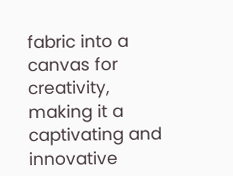fabric into a canvas for creativity, making it a captivating and innovative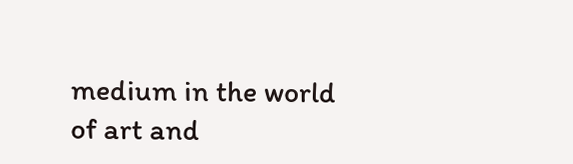medium in the world of art and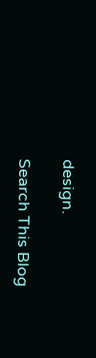design.

Search This Blog